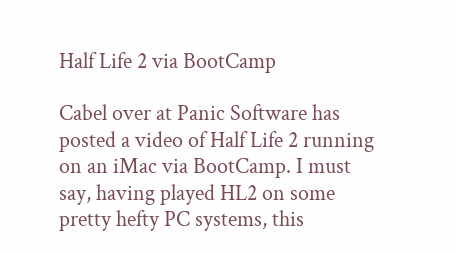Half Life 2 via BootCamp

Cabel over at Panic Software has posted a video of Half Life 2 running on an iMac via BootCamp. I must say, having played HL2 on some pretty hefty PC systems, this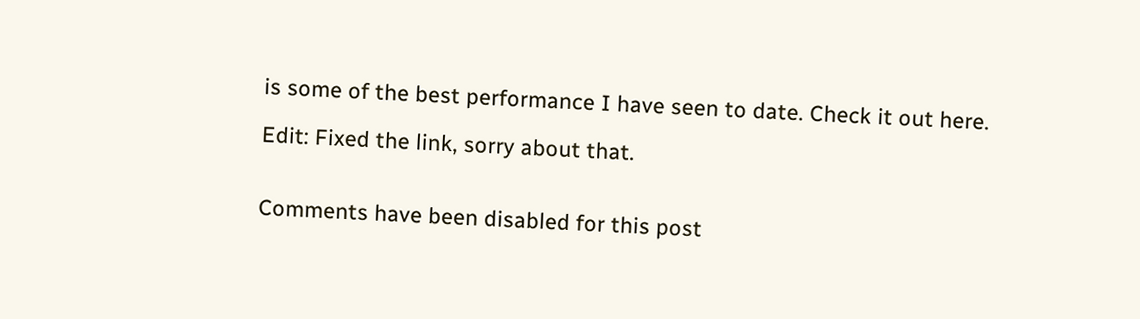is some of the best performance I have seen to date. Check it out here.

Edit: Fixed the link, sorry about that.


Comments have been disabled for this post